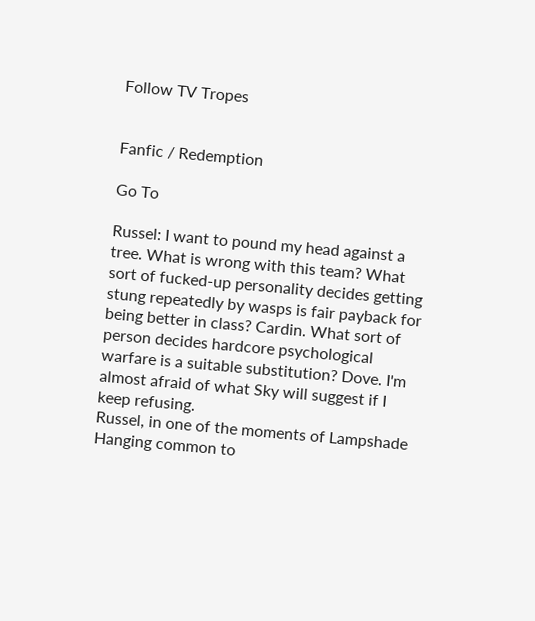Follow TV Tropes


Fanfic / Redemption

Go To

Russel: I want to pound my head against a tree. What is wrong with this team? What sort of fucked-up personality decides getting stung repeatedly by wasps is fair payback for being better in class? Cardin. What sort of person decides hardcore psychological warfare is a suitable substitution? Dove. I'm almost afraid of what Sky will suggest if I keep refusing.
Russel, in one of the moments of Lampshade Hanging common to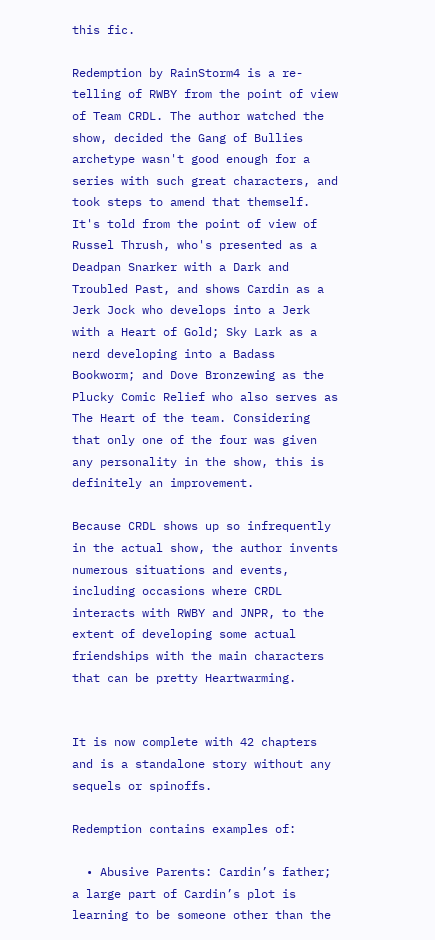this fic.

Redemption by RainStorm4 is a re-telling of RWBY from the point of view of Team CRDL. The author watched the show, decided the Gang of Bullies archetype wasn't good enough for a series with such great characters, and took steps to amend that themself. It's told from the point of view of Russel Thrush, who's presented as a Deadpan Snarker with a Dark and Troubled Past, and shows Cardin as a Jerk Jock who develops into a Jerk with a Heart of Gold; Sky Lark as a nerd developing into a Badass Bookworm; and Dove Bronzewing as the Plucky Comic Relief who also serves as The Heart of the team. Considering that only one of the four was given any personality in the show, this is definitely an improvement.

Because CRDL shows up so infrequently in the actual show, the author invents numerous situations and events, including occasions where CRDL interacts with RWBY and JNPR, to the extent of developing some actual friendships with the main characters that can be pretty Heartwarming.


It is now complete with 42 chapters and is a standalone story without any sequels or spinoffs.

Redemption contains examples of:

  • Abusive Parents: Cardin’s father; a large part of Cardin’s plot is learning to be someone other than the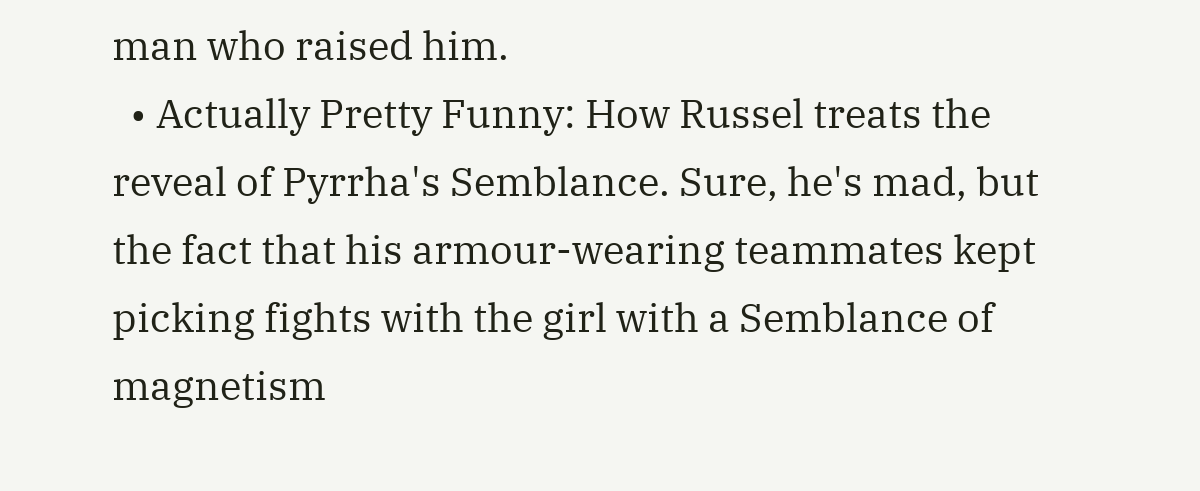man who raised him.
  • Actually Pretty Funny: How Russel treats the reveal of Pyrrha's Semblance. Sure, he's mad, but the fact that his armour-wearing teammates kept picking fights with the girl with a Semblance of magnetism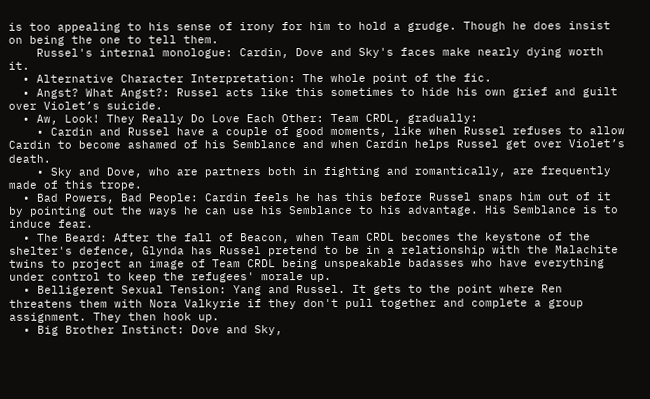is too appealing to his sense of irony for him to hold a grudge. Though he does insist on being the one to tell them.
    Russel's internal monologue: Cardin, Dove and Sky's faces make nearly dying worth it.
  • Alternative Character Interpretation: The whole point of the fic.
  • Angst? What Angst?: Russel acts like this sometimes to hide his own grief and guilt over Violet’s suicide.
  • Aw, Look! They Really Do Love Each Other: Team CRDL, gradually:
    • Cardin and Russel have a couple of good moments, like when Russel refuses to allow Cardin to become ashamed of his Semblance and when Cardin helps Russel get over Violet’s death.
    • Sky and Dove, who are partners both in fighting and romantically, are frequently made of this trope.
  • Bad Powers, Bad People: Cardin feels he has this before Russel snaps him out of it by pointing out the ways he can use his Semblance to his advantage. His Semblance is to induce fear.
  • The Beard: After the fall of Beacon, when Team CRDL becomes the keystone of the shelter's defence, Glynda has Russel pretend to be in a relationship with the Malachite twins to project an image of Team CRDL being unspeakable badasses who have everything under control to keep the refugees' morale up.
  • Belligerent Sexual Tension: Yang and Russel. It gets to the point where Ren threatens them with Nora Valkyrie if they don't pull together and complete a group assignment. They then hook up.
  • Big Brother Instinct: Dove and Sky,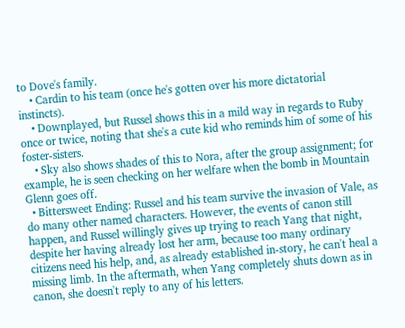to Dove's family.
    • Cardin to his team (once he's gotten over his more dictatorial instincts).
    • Downplayed, but Russel shows this in a mild way in regards to Ruby once or twice, noting that she's a cute kid who reminds him of some of his foster-sisters.
    • Sky also shows shades of this to Nora, after the group assignment; for example, he is seen checking on her welfare when the bomb in Mountain Glenn goes off.
  • Bittersweet Ending: Russel and his team survive the invasion of Vale, as do many other named characters. However, the events of canon still happen, and Russel willingly gives up trying to reach Yang that night, despite her having already lost her arm, because too many ordinary citizens need his help, and, as already established in-story, he can't heal a missing limb. In the aftermath, when Yang completely shuts down as in canon, she doesn't reply to any of his letters.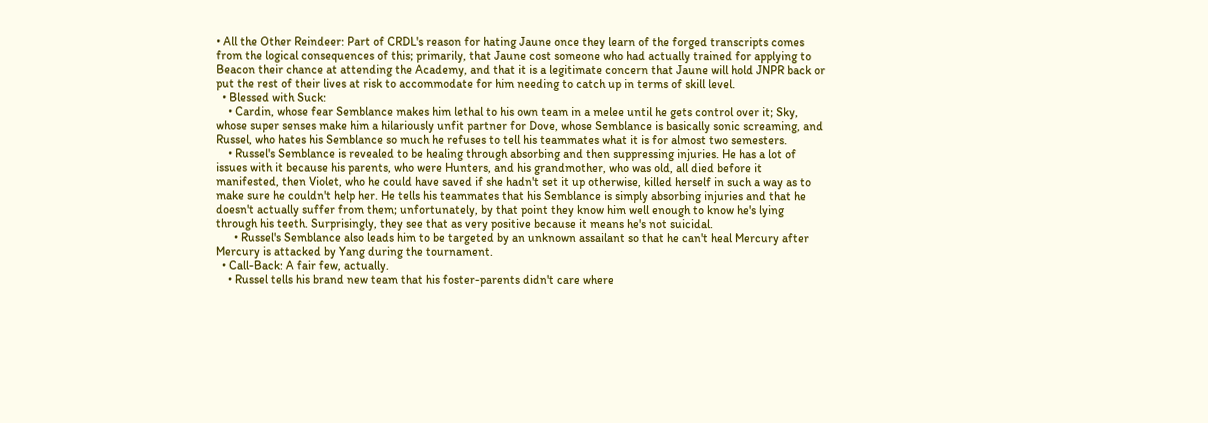• All the Other Reindeer: Part of CRDL's reason for hating Jaune once they learn of the forged transcripts comes from the logical consequences of this; primarily, that Jaune cost someone who had actually trained for applying to Beacon their chance at attending the Academy, and that it is a legitimate concern that Jaune will hold JNPR back or put the rest of their lives at risk to accommodate for him needing to catch up in terms of skill level.
  • Blessed with Suck:
    • Cardin, whose fear Semblance makes him lethal to his own team in a melee until he gets control over it; Sky, whose super senses make him a hilariously unfit partner for Dove, whose Semblance is basically sonic screaming, and Russel, who hates his Semblance so much he refuses to tell his teammates what it is for almost two semesters.
    • Russel's Semblance is revealed to be healing through absorbing and then suppressing injuries. He has a lot of issues with it because his parents, who were Hunters, and his grandmother, who was old, all died before it manifested, then Violet, who he could have saved if she hadn't set it up otherwise, killed herself in such a way as to make sure he couldn't help her. He tells his teammates that his Semblance is simply absorbing injuries and that he doesn't actually suffer from them; unfortunately, by that point they know him well enough to know he's lying through his teeth. Surprisingly, they see that as very positive because it means he's not suicidal.
      • Russel's Semblance also leads him to be targeted by an unknown assailant so that he can't heal Mercury after Mercury is attacked by Yang during the tournament.
  • Call-Back: A fair few, actually.
    • Russel tells his brand new team that his foster-parents didn't care where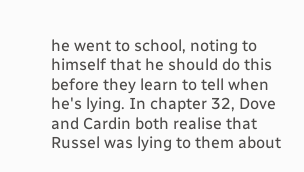he went to school, noting to himself that he should do this before they learn to tell when he's lying. In chapter 32, Dove and Cardin both realise that Russel was lying to them about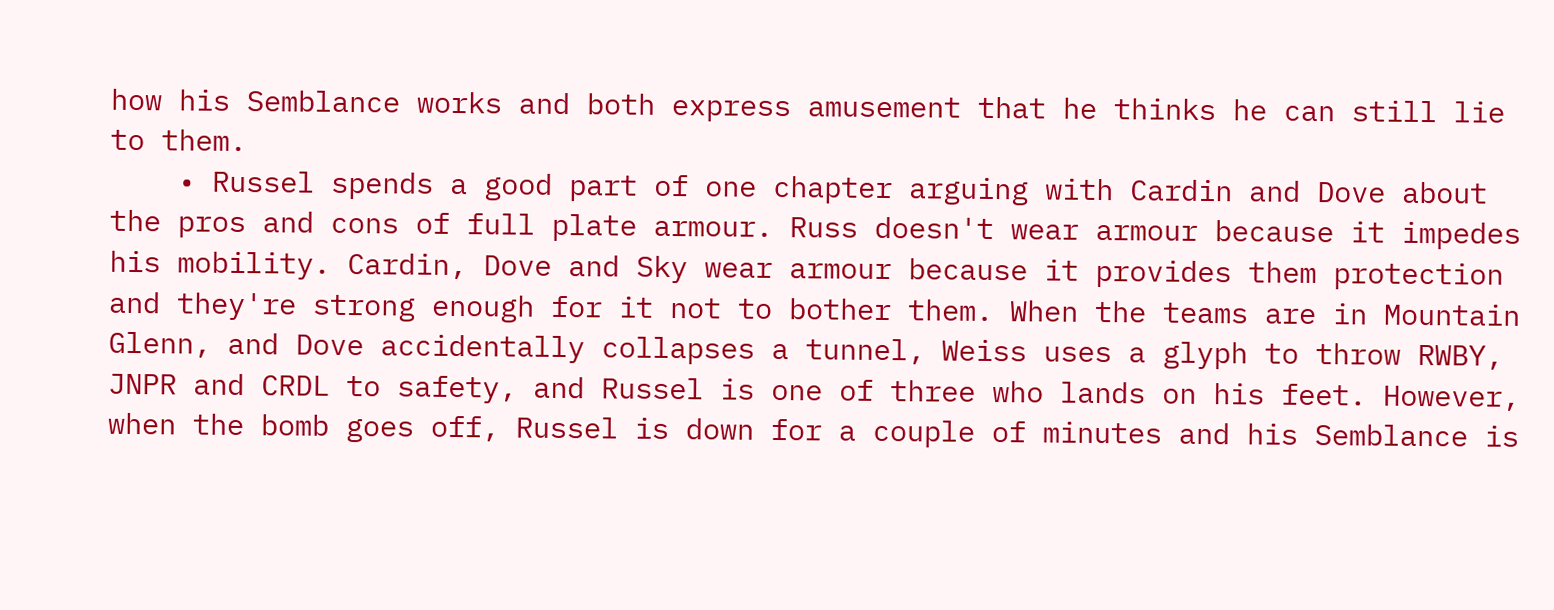how his Semblance works and both express amusement that he thinks he can still lie to them.
    • Russel spends a good part of one chapter arguing with Cardin and Dove about the pros and cons of full plate armour. Russ doesn't wear armour because it impedes his mobility. Cardin, Dove and Sky wear armour because it provides them protection and they're strong enough for it not to bother them. When the teams are in Mountain Glenn, and Dove accidentally collapses a tunnel, Weiss uses a glyph to throw RWBY, JNPR and CRDL to safety, and Russel is one of three who lands on his feet. However, when the bomb goes off, Russel is down for a couple of minutes and his Semblance is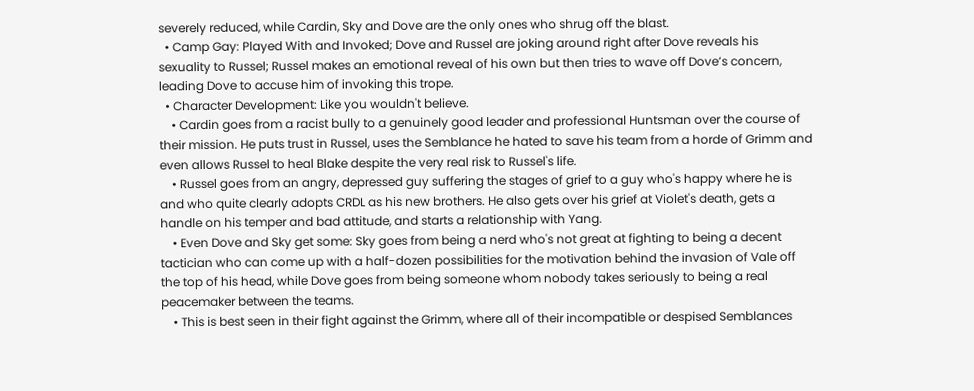severely reduced, while Cardin, Sky and Dove are the only ones who shrug off the blast.
  • Camp Gay: Played With and Invoked; Dove and Russel are joking around right after Dove reveals his sexuality to Russel; Russel makes an emotional reveal of his own but then tries to wave off Dove’s concern, leading Dove to accuse him of invoking this trope.
  • Character Development: Like you wouldn't believe.
    • Cardin goes from a racist bully to a genuinely good leader and professional Huntsman over the course of their mission. He puts trust in Russel, uses the Semblance he hated to save his team from a horde of Grimm and even allows Russel to heal Blake despite the very real risk to Russel's life.
    • Russel goes from an angry, depressed guy suffering the stages of grief to a guy who's happy where he is and who quite clearly adopts CRDL as his new brothers. He also gets over his grief at Violet's death, gets a handle on his temper and bad attitude, and starts a relationship with Yang.
    • Even Dove and Sky get some: Sky goes from being a nerd who's not great at fighting to being a decent tactician who can come up with a half-dozen possibilities for the motivation behind the invasion of Vale off the top of his head, while Dove goes from being someone whom nobody takes seriously to being a real peacemaker between the teams.
    • This is best seen in their fight against the Grimm, where all of their incompatible or despised Semblances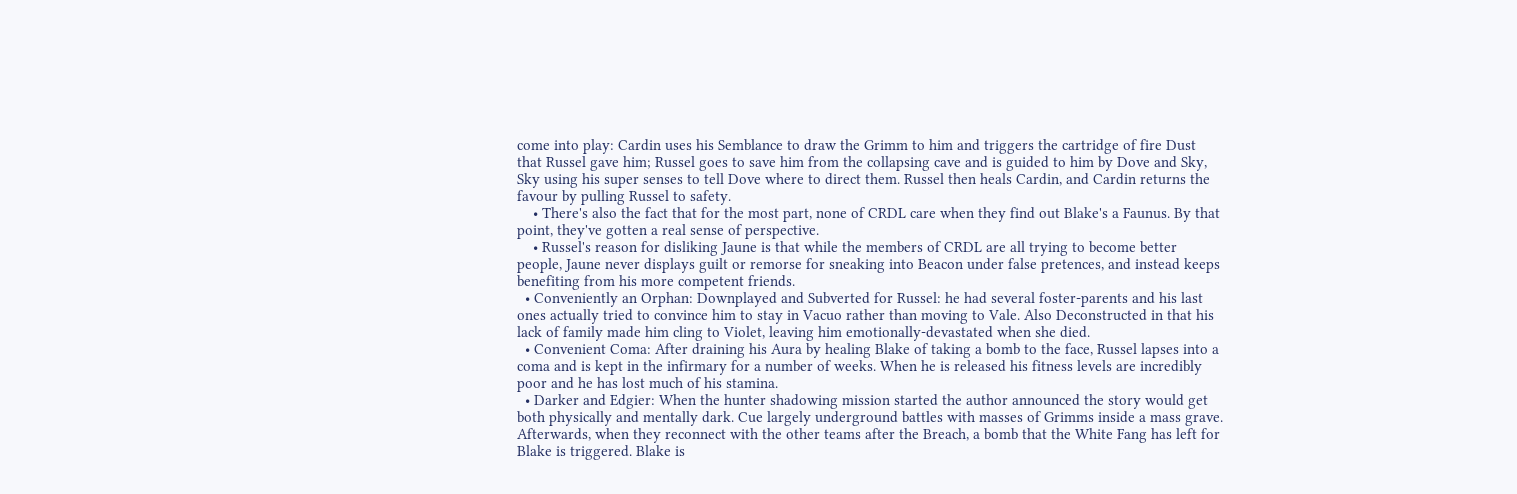come into play: Cardin uses his Semblance to draw the Grimm to him and triggers the cartridge of fire Dust that Russel gave him; Russel goes to save him from the collapsing cave and is guided to him by Dove and Sky, Sky using his super senses to tell Dove where to direct them. Russel then heals Cardin, and Cardin returns the favour by pulling Russel to safety.
    • There's also the fact that for the most part, none of CRDL care when they find out Blake's a Faunus. By that point, they've gotten a real sense of perspective.
    • Russel's reason for disliking Jaune is that while the members of CRDL are all trying to become better people, Jaune never displays guilt or remorse for sneaking into Beacon under false pretences, and instead keeps benefiting from his more competent friends.
  • Conveniently an Orphan: Downplayed and Subverted for Russel: he had several foster-parents and his last ones actually tried to convince him to stay in Vacuo rather than moving to Vale. Also Deconstructed in that his lack of family made him cling to Violet, leaving him emotionally-devastated when she died.
  • Convenient Coma: After draining his Aura by healing Blake of taking a bomb to the face, Russel lapses into a coma and is kept in the infirmary for a number of weeks. When he is released his fitness levels are incredibly poor and he has lost much of his stamina.
  • Darker and Edgier: When the hunter shadowing mission started the author announced the story would get both physically and mentally dark. Cue largely underground battles with masses of Grimms inside a mass grave. Afterwards, when they reconnect with the other teams after the Breach, a bomb that the White Fang has left for Blake is triggered. Blake is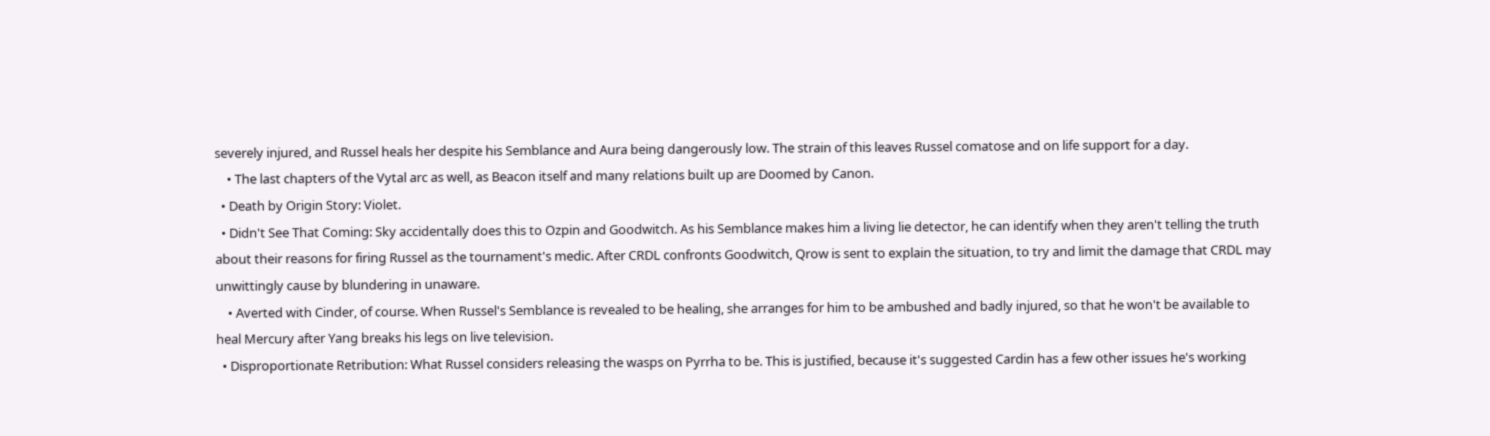severely injured, and Russel heals her despite his Semblance and Aura being dangerously low. The strain of this leaves Russel comatose and on life support for a day.
    • The last chapters of the Vytal arc as well, as Beacon itself and many relations built up are Doomed by Canon.
  • Death by Origin Story: Violet.
  • Didn't See That Coming: Sky accidentally does this to Ozpin and Goodwitch. As his Semblance makes him a living lie detector, he can identify when they aren't telling the truth about their reasons for firing Russel as the tournament's medic. After CRDL confronts Goodwitch, Qrow is sent to explain the situation, to try and limit the damage that CRDL may unwittingly cause by blundering in unaware.
    • Averted with Cinder, of course. When Russel's Semblance is revealed to be healing, she arranges for him to be ambushed and badly injured, so that he won't be available to heal Mercury after Yang breaks his legs on live television.
  • Disproportionate Retribution: What Russel considers releasing the wasps on Pyrrha to be. This is justified, because it's suggested Cardin has a few other issues he's working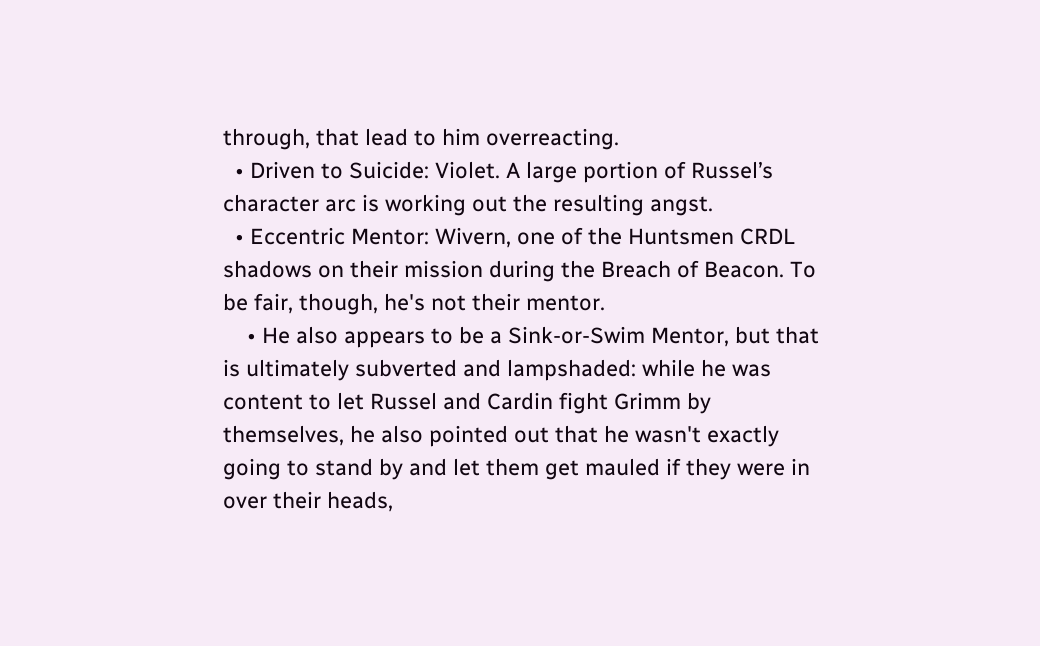through, that lead to him overreacting.
  • Driven to Suicide: Violet. A large portion of Russel’s character arc is working out the resulting angst.
  • Eccentric Mentor: Wivern, one of the Huntsmen CRDL shadows on their mission during the Breach of Beacon. To be fair, though, he's not their mentor.
    • He also appears to be a Sink-or-Swim Mentor, but that is ultimately subverted and lampshaded: while he was content to let Russel and Cardin fight Grimm by themselves, he also pointed out that he wasn't exactly going to stand by and let them get mauled if they were in over their heads,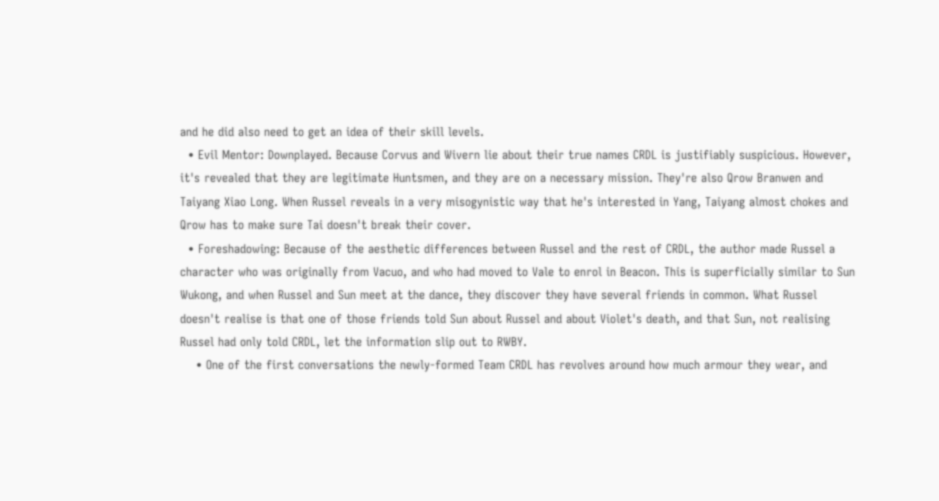and he did also need to get an idea of their skill levels.
  • Evil Mentor: Downplayed. Because Corvus and Wivern lie about their true names CRDL is justifiably suspicious. However, it's revealed that they are legitimate Huntsmen, and they are on a necessary mission. They're also Qrow Branwen and Taiyang Xiao Long. When Russel reveals in a very misogynistic way that he's interested in Yang, Taiyang almost chokes and Qrow has to make sure Tai doesn't break their cover.
  • Foreshadowing: Because of the aesthetic differences between Russel and the rest of CRDL, the author made Russel a character who was originally from Vacuo, and who had moved to Vale to enrol in Beacon. This is superficially similar to Sun Wukong, and when Russel and Sun meet at the dance, they discover they have several friends in common. What Russel doesn't realise is that one of those friends told Sun about Russel and about Violet's death, and that Sun, not realising Russel had only told CRDL, let the information slip out to RWBY.
    • One of the first conversations the newly-formed Team CRDL has revolves around how much armour they wear, and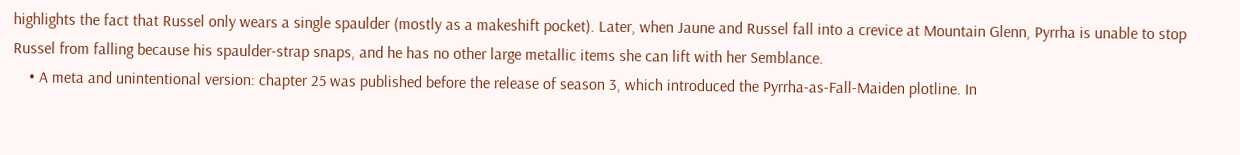highlights the fact that Russel only wears a single spaulder (mostly as a makeshift pocket). Later, when Jaune and Russel fall into a crevice at Mountain Glenn, Pyrrha is unable to stop Russel from falling because his spaulder-strap snaps, and he has no other large metallic items she can lift with her Semblance.
    • A meta and unintentional version: chapter 25 was published before the release of season 3, which introduced the Pyrrha-as-Fall-Maiden plotline. In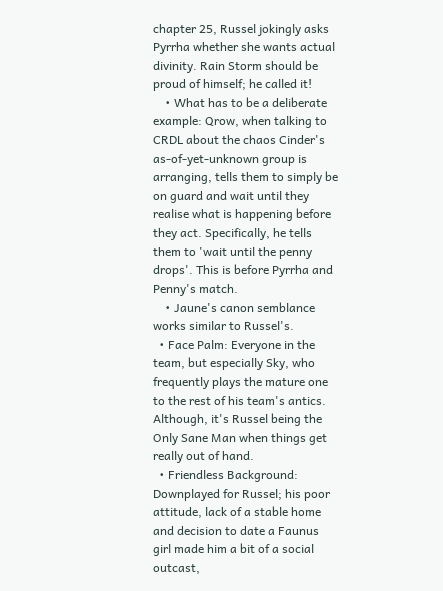chapter 25, Russel jokingly asks Pyrrha whether she wants actual divinity. Rain Storm should be proud of himself; he called it!
    • What has to be a deliberate example: Qrow, when talking to CRDL about the chaos Cinder's as-of-yet-unknown group is arranging, tells them to simply be on guard and wait until they realise what is happening before they act. Specifically, he tells them to 'wait until the penny drops'. This is before Pyrrha and Penny's match.
    • Jaune's canon semblance works similar to Russel's.
  • Face Palm: Everyone in the team, but especially Sky, who frequently plays the mature one to the rest of his team's antics. Although, it's Russel being the Only Sane Man when things get really out of hand.
  • Friendless Background: Downplayed for Russel; his poor attitude, lack of a stable home and decision to date a Faunus girl made him a bit of a social outcast,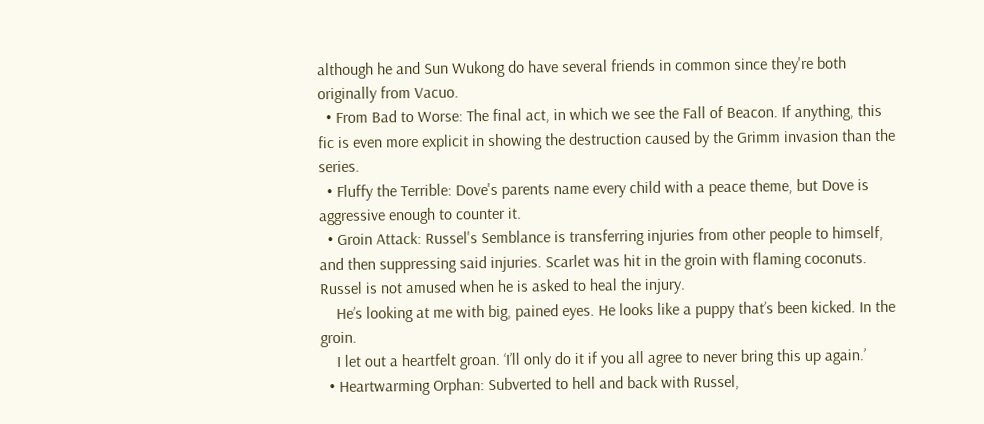although he and Sun Wukong do have several friends in common since they're both originally from Vacuo.
  • From Bad to Worse: The final act, in which we see the Fall of Beacon. If anything, this fic is even more explicit in showing the destruction caused by the Grimm invasion than the series.
  • Fluffy the Terrible: Dove's parents name every child with a peace theme, but Dove is aggressive enough to counter it.
  • Groin Attack: Russel's Semblance is transferring injuries from other people to himself, and then suppressing said injuries. Scarlet was hit in the groin with flaming coconuts. Russel is not amused when he is asked to heal the injury.
    He’s looking at me with big, pained eyes. He looks like a puppy that’s been kicked. In the groin.
    I let out a heartfelt groan. ‘I’ll only do it if you all agree to never bring this up again.’
  • Heartwarming Orphan: Subverted to hell and back with Russel,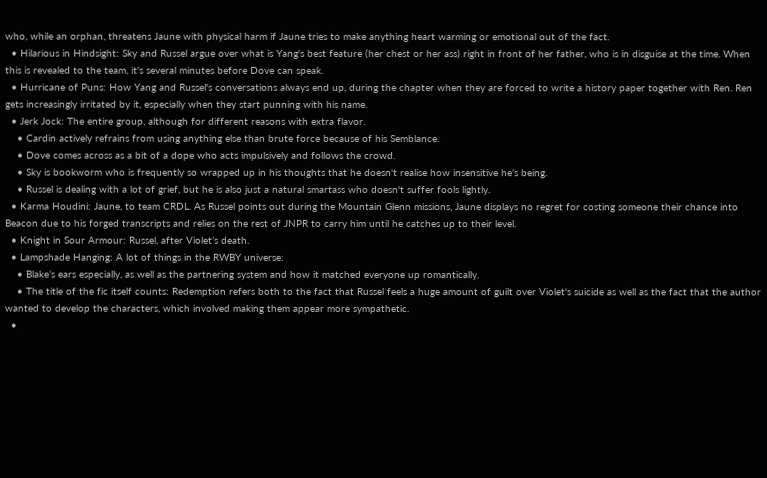who, while an orphan, threatens Jaune with physical harm if Jaune tries to make anything heart warming or emotional out of the fact.
  • Hilarious in Hindsight: Sky and Russel argue over what is Yang's best feature (her chest or her ass) right in front of her father, who is in disguise at the time. When this is revealed to the team, it's several minutes before Dove can speak.
  • Hurricane of Puns: How Yang and Russel's conversations always end up, during the chapter when they are forced to write a history paper together with Ren. Ren gets increasingly irritated by it, especially when they start punning with his name.
  • Jerk Jock: The entire group, although for different reasons with extra flavor.
    • Cardin actively refrains from using anything else than brute force because of his Semblance.
    • Dove comes across as a bit of a dope who acts impulsively and follows the crowd.
    • Sky is bookworm who is frequently so wrapped up in his thoughts that he doesn't realise how insensitive he's being.
    • Russel is dealing with a lot of grief, but he is also just a natural smartass who doesn't suffer fools lightly.
  • Karma Houdini: Jaune, to team CRDL. As Russel points out during the Mountain Glenn missions, Jaune displays no regret for costing someone their chance into Beacon due to his forged transcripts and relies on the rest of JNPR to carry him until he catches up to their level.
  • Knight in Sour Armour: Russel, after Violet’s death.
  • Lampshade Hanging: A lot of things in the RWBY universe:
    • Blake’s ears especially, as well as the partnering system and how it matched everyone up romantically.
    • The title of the fic itself counts: Redemption refers both to the fact that Russel feels a huge amount of guilt over Violet's suicide as well as the fact that the author wanted to develop the characters, which involved making them appear more sympathetic.
  •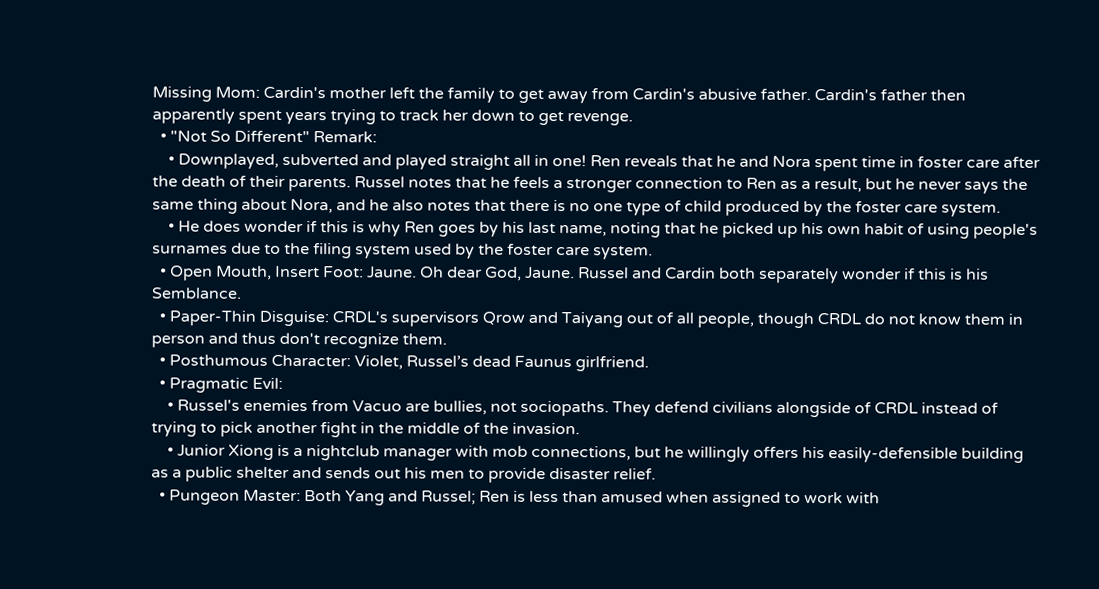Missing Mom: Cardin's mother left the family to get away from Cardin's abusive father. Cardin's father then apparently spent years trying to track her down to get revenge.
  • "Not So Different" Remark:
    • Downplayed, subverted and played straight all in one! Ren reveals that he and Nora spent time in foster care after the death of their parents. Russel notes that he feels a stronger connection to Ren as a result, but he never says the same thing about Nora, and he also notes that there is no one type of child produced by the foster care system.
    • He does wonder if this is why Ren goes by his last name, noting that he picked up his own habit of using people's surnames due to the filing system used by the foster care system.
  • Open Mouth, Insert Foot: Jaune. Oh dear God, Jaune. Russel and Cardin both separately wonder if this is his Semblance.
  • Paper-Thin Disguise: CRDL's supervisors Qrow and Taiyang out of all people, though CRDL do not know them in person and thus don't recognize them.
  • Posthumous Character: Violet, Russel’s dead Faunus girlfriend.
  • Pragmatic Evil:
    • Russel's enemies from Vacuo are bullies, not sociopaths. They defend civilians alongside of CRDL instead of trying to pick another fight in the middle of the invasion.
    • Junior Xiong is a nightclub manager with mob connections, but he willingly offers his easily-defensible building as a public shelter and sends out his men to provide disaster relief.
  • Pungeon Master: Both Yang and Russel; Ren is less than amused when assigned to work with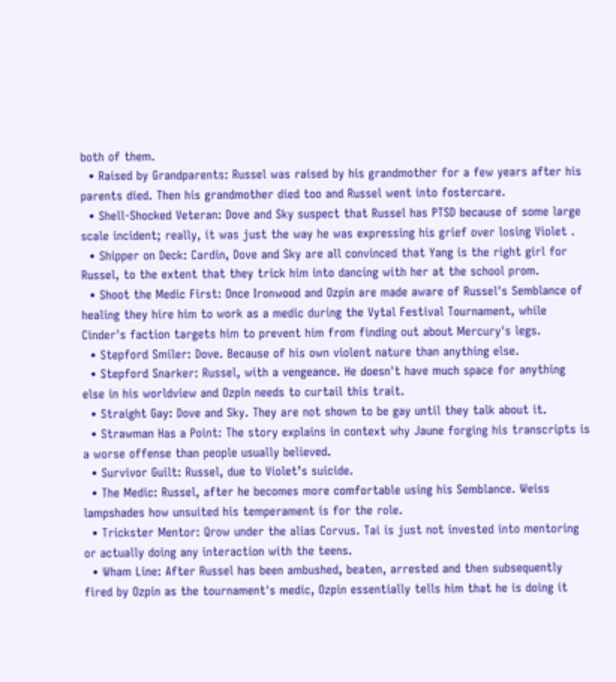both of them.
  • Raised by Grandparents: Russel was raised by his grandmother for a few years after his parents died. Then his grandmother died too and Russel went into fostercare.
  • Shell-Shocked Veteran: Dove and Sky suspect that Russel has PTSD because of some large scale incident; really, it was just the way he was expressing his grief over losing Violet .
  • Shipper on Deck: Cardin, Dove and Sky are all convinced that Yang is the right girl for Russel, to the extent that they trick him into dancing with her at the school prom.
  • Shoot the Medic First: Once Ironwood and Ozpin are made aware of Russel's Semblance of healing they hire him to work as a medic during the Vytal Festival Tournament, while Cinder's faction targets him to prevent him from finding out about Mercury's legs.
  • Stepford Smiler: Dove. Because of his own violent nature than anything else.
  • Stepford Snarker: Russel, with a vengeance. He doesn't have much space for anything else in his worldview and Ozpin needs to curtail this trait.
  • Straight Gay: Dove and Sky. They are not shown to be gay until they talk about it.
  • Strawman Has a Point: The story explains in context why Jaune forging his transcripts is a worse offense than people usually believed.
  • Survivor Guilt: Russel, due to Violet’s suicide.
  • The Medic: Russel, after he becomes more comfortable using his Semblance. Weiss lampshades how unsuited his temperament is for the role.
  • Trickster Mentor: Qrow under the alias Corvus. Tai is just not invested into mentoring or actually doing any interaction with the teens.
  • Wham Line: After Russel has been ambushed, beaten, arrested and then subsequently fired by Ozpin as the tournament's medic, Ozpin essentially tells him that he is doing it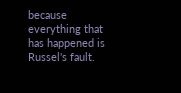because everything that has happened is Russel's fault.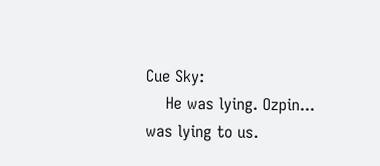Cue Sky:
    He was lying. Ozpin... was lying to us.